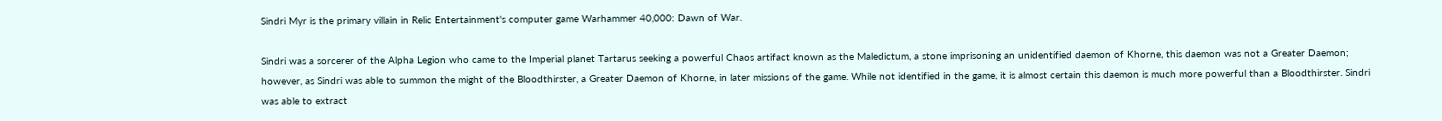Sindri Myr is the primary villain in Relic Entertainment's computer game Warhammer 40,000: Dawn of War.

Sindri was a sorcerer of the Alpha Legion who came to the Imperial planet Tartarus seeking a powerful Chaos artifact known as the Maledictum, a stone imprisoning an unidentified daemon of Khorne, this daemon was not a Greater Daemon; however, as Sindri was able to summon the might of the Bloodthirster, a Greater Daemon of Khorne, in later missions of the game. While not identified in the game, it is almost certain this daemon is much more powerful than a Bloodthirster. Sindri was able to extract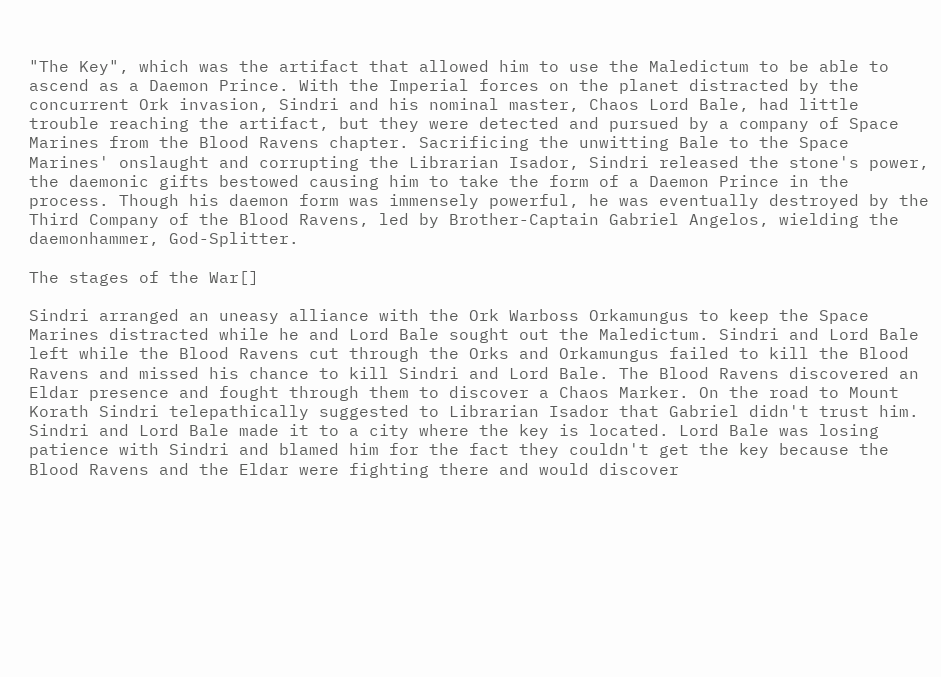"The Key", which was the artifact that allowed him to use the Maledictum to be able to ascend as a Daemon Prince. With the Imperial forces on the planet distracted by the concurrent Ork invasion, Sindri and his nominal master, Chaos Lord Bale, had little trouble reaching the artifact, but they were detected and pursued by a company of Space Marines from the Blood Ravens chapter. Sacrificing the unwitting Bale to the Space Marines' onslaught and corrupting the Librarian Isador, Sindri released the stone's power, the daemonic gifts bestowed causing him to take the form of a Daemon Prince in the process. Though his daemon form was immensely powerful, he was eventually destroyed by the Third Company of the Blood Ravens, led by Brother-Captain Gabriel Angelos, wielding the daemonhammer, God-Splitter.

The stages of the War[]

Sindri arranged an uneasy alliance with the Ork Warboss Orkamungus to keep the Space Marines distracted while he and Lord Bale sought out the Maledictum. Sindri and Lord Bale left while the Blood Ravens cut through the Orks and Orkamungus failed to kill the Blood Ravens and missed his chance to kill Sindri and Lord Bale. The Blood Ravens discovered an Eldar presence and fought through them to discover a Chaos Marker. On the road to Mount Korath Sindri telepathically suggested to Librarian Isador that Gabriel didn't trust him. Sindri and Lord Bale made it to a city where the key is located. Lord Bale was losing patience with Sindri and blamed him for the fact they couldn't get the key because the Blood Ravens and the Eldar were fighting there and would discover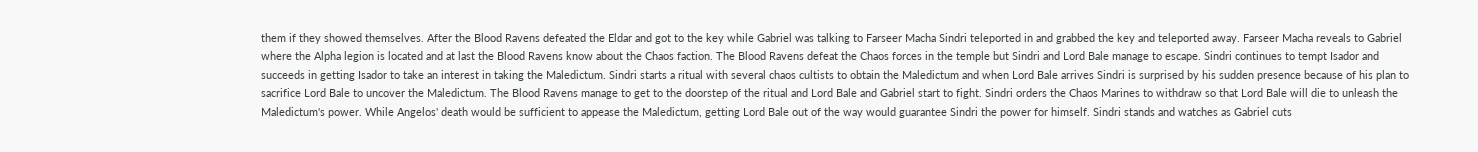them if they showed themselves. After the Blood Ravens defeated the Eldar and got to the key while Gabriel was talking to Farseer Macha Sindri teleported in and grabbed the key and teleported away. Farseer Macha reveals to Gabriel where the Alpha legion is located and at last the Blood Ravens know about the Chaos faction. The Blood Ravens defeat the Chaos forces in the temple but Sindri and Lord Bale manage to escape. Sindri continues to tempt Isador and succeeds in getting Isador to take an interest in taking the Maledictum. Sindri starts a ritual with several chaos cultists to obtain the Maledictum and when Lord Bale arrives Sindri is surprised by his sudden presence because of his plan to sacrifice Lord Bale to uncover the Maledictum. The Blood Ravens manage to get to the doorstep of the ritual and Lord Bale and Gabriel start to fight. Sindri orders the Chaos Marines to withdraw so that Lord Bale will die to unleash the Maledictum's power. While Angelos' death would be sufficient to appease the Maledictum, getting Lord Bale out of the way would guarantee Sindri the power for himself. Sindri stands and watches as Gabriel cuts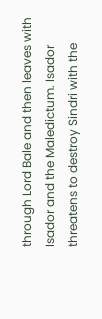through Lord Bale and then leaves with Isador and the Maledictum. Isador threatens to destroy Sindri with the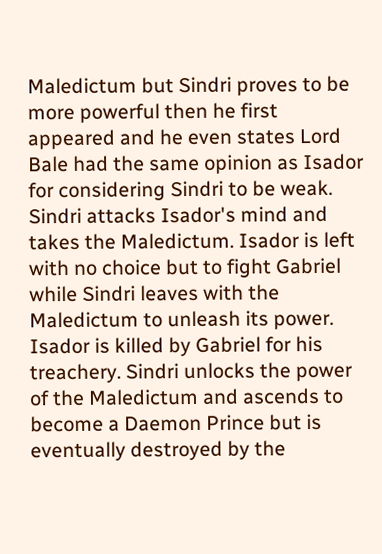Maledictum but Sindri proves to be more powerful then he first appeared and he even states Lord Bale had the same opinion as Isador for considering Sindri to be weak. Sindri attacks Isador's mind and takes the Maledictum. Isador is left with no choice but to fight Gabriel while Sindri leaves with the Maledictum to unleash its power. Isador is killed by Gabriel for his treachery. Sindri unlocks the power of the Maledictum and ascends to become a Daemon Prince but is eventually destroyed by the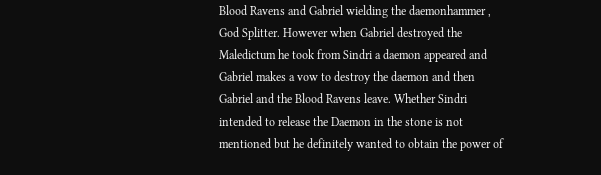Blood Ravens and Gabriel wielding the daemonhammer , God Splitter. However when Gabriel destroyed the Maledictum he took from Sindri a daemon appeared and Gabriel makes a vow to destroy the daemon and then Gabriel and the Blood Ravens leave. Whether Sindri intended to release the Daemon in the stone is not mentioned but he definitely wanted to obtain the power of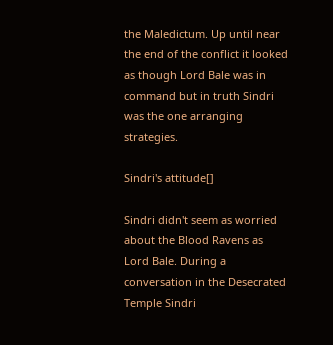the Maledictum. Up until near the end of the conflict it looked as though Lord Bale was in command but in truth Sindri was the one arranging strategies.

Sindri's attitude[]

Sindri didn't seem as worried about the Blood Ravens as Lord Bale. During a conversation in the Desecrated Temple Sindri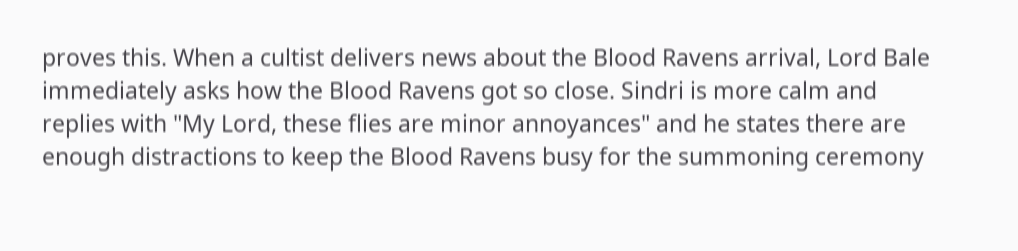proves this. When a cultist delivers news about the Blood Ravens arrival, Lord Bale immediately asks how the Blood Ravens got so close. Sindri is more calm and replies with "My Lord, these flies are minor annoyances" and he states there are enough distractions to keep the Blood Ravens busy for the summoning ceremony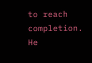to reach completion. He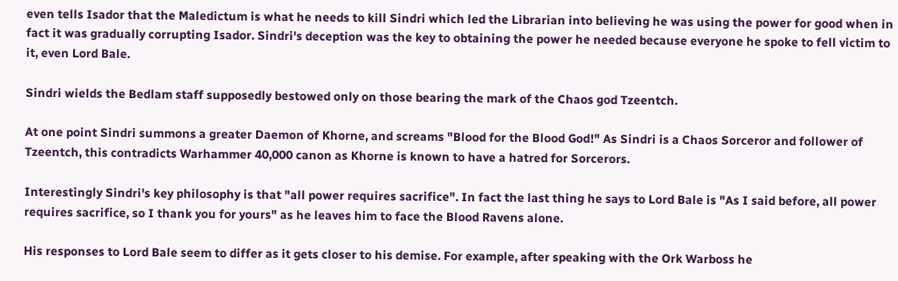even tells Isador that the Maledictum is what he needs to kill Sindri which led the Librarian into believing he was using the power for good when in fact it was gradually corrupting Isador. Sindri's deception was the key to obtaining the power he needed because everyone he spoke to fell victim to it, even Lord Bale.

Sindri wields the Bedlam staff supposedly bestowed only on those bearing the mark of the Chaos god Tzeentch.

At one point Sindri summons a greater Daemon of Khorne, and screams "Blood for the Blood God!" As Sindri is a Chaos Sorceror and follower of Tzeentch, this contradicts Warhammer 40,000 canon as Khorne is known to have a hatred for Sorcerors.

Interestingly Sindri's key philosophy is that "all power requires sacrifice". In fact the last thing he says to Lord Bale is "As I said before, all power requires sacrifice, so I thank you for yours" as he leaves him to face the Blood Ravens alone.

His responses to Lord Bale seem to differ as it gets closer to his demise. For example, after speaking with the Ork Warboss he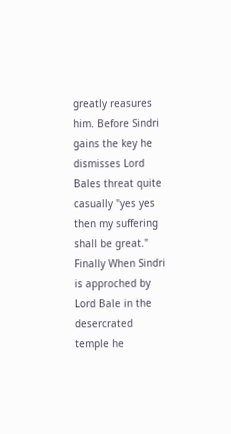greatly reasures him. Before Sindri gains the key he dismisses Lord Bales threat quite casually "yes yes then my suffering shall be great." Finally When Sindri is approched by Lord Bale in the desercrated temple he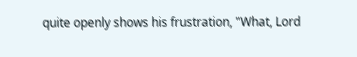quite openly shows his frustration, "What, Lord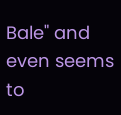Bale" and even seems to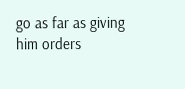go as far as giving him orders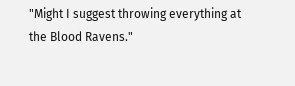"Might I suggest throwing everything at the Blood Ravens."